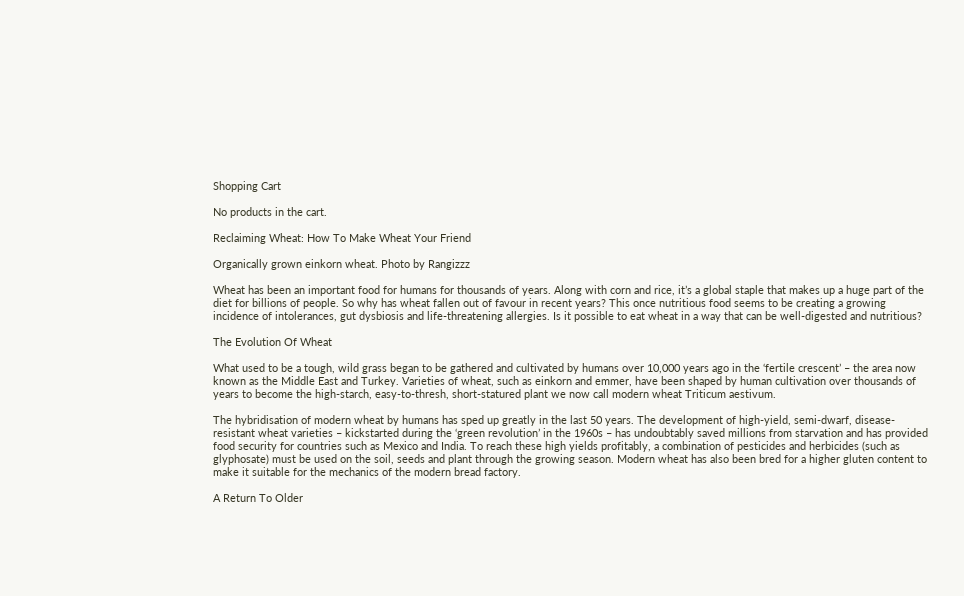Shopping Cart

No products in the cart.

Reclaiming Wheat: How To Make Wheat Your Friend

Organically grown einkorn wheat. Photo by Rangizzz

Wheat has been an important food for humans for thousands of years. Along with corn and rice, it’s a global staple that makes up a huge part of the diet for billions of people. So why has wheat fallen out of favour in recent years? This once nutritious food seems to be creating a growing incidence of intolerances, gut dysbiosis and life-threatening allergies. Is it possible to eat wheat in a way that can be well-digested and nutritious?

The Evolution Of Wheat

What used to be a tough, wild grass began to be gathered and cultivated by humans over 10,000 years ago in the ‘fertile crescent’ – the area now known as the Middle East and Turkey. Varieties of wheat, such as einkorn and emmer, have been shaped by human cultivation over thousands of years to become the high-starch, easy-to-thresh, short-statured plant we now call modern wheat Triticum aestivum.

The hybridisation of modern wheat by humans has sped up greatly in the last 50 years. The development of high-yield, semi-dwarf, disease-resistant wheat varieties – kickstarted during the ‘green revolution’ in the 1960s – has undoubtably saved millions from starvation and has provided food security for countries such as Mexico and India. To reach these high yields profitably, a combination of pesticides and herbicides (such as glyphosate) must be used on the soil, seeds and plant through the growing season. Modern wheat has also been bred for a higher gluten content to make it suitable for the mechanics of the modern bread factory.

A Return To Older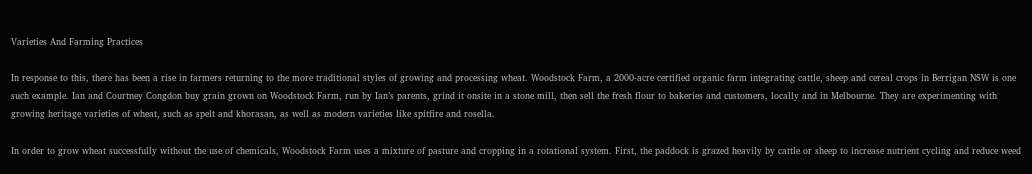Varieties And Farming Practices

In response to this, there has been a rise in farmers returning to the more traditional styles of growing and processing wheat. Woodstock Farm, a 2000-acre certified organic farm integrating cattle, sheep and cereal crops in Berrigan NSW is one such example. Ian and Courtney Congdon buy grain grown on Woodstock Farm, run by Ian’s parents, grind it onsite in a stone mill, then sell the fresh flour to bakeries and customers, locally and in Melbourne. They are experimenting with growing heritage varieties of wheat, such as spelt and khorasan, as well as modern varieties like spitfire and rosella.

In order to grow wheat successfully without the use of chemicals, Woodstock Farm uses a mixture of pasture and cropping in a rotational system. First, the paddock is grazed heavily by cattle or sheep to increase nutrient cycling and reduce weed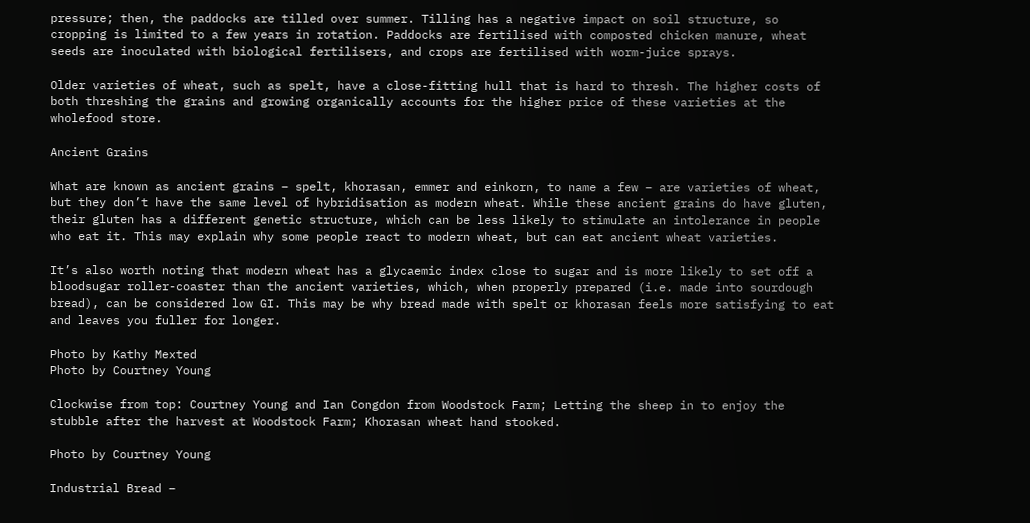pressure; then, the paddocks are tilled over summer. Tilling has a negative impact on soil structure, so cropping is limited to a few years in rotation. Paddocks are fertilised with composted chicken manure, wheat seeds are inoculated with biological fertilisers, and crops are fertilised with worm-juice sprays.

Older varieties of wheat, such as spelt, have a close-fitting hull that is hard to thresh. The higher costs of both threshing the grains and growing organically accounts for the higher price of these varieties at the wholefood store.

Ancient Grains

What are known as ancient grains – spelt, khorasan, emmer and einkorn, to name a few – are varieties of wheat, but they don’t have the same level of hybridisation as modern wheat. While these ancient grains do have gluten, their gluten has a different genetic structure, which can be less likely to stimulate an intolerance in people who eat it. This may explain why some people react to modern wheat, but can eat ancient wheat varieties.

It’s also worth noting that modern wheat has a glycaemic index close to sugar and is more likely to set off a bloodsugar roller-coaster than the ancient varieties, which, when properly prepared (i.e. made into sourdough bread), can be considered low GI. This may be why bread made with spelt or khorasan feels more satisfying to eat and leaves you fuller for longer.

Photo by Kathy Mexted
Photo by Courtney Young

Clockwise from top: Courtney Young and Ian Congdon from Woodstock Farm; Letting the sheep in to enjoy the stubble after the harvest at Woodstock Farm; Khorasan wheat hand stooked.

Photo by Courtney Young

Industrial Bread –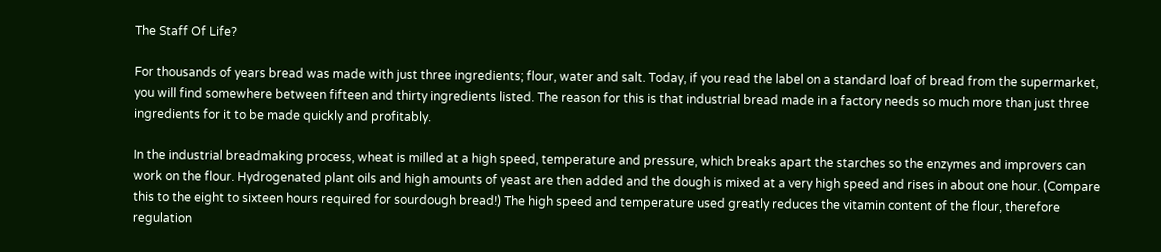The Staff Of Life?

For thousands of years bread was made with just three ingredients; flour, water and salt. Today, if you read the label on a standard loaf of bread from the supermarket, you will find somewhere between fifteen and thirty ingredients listed. The reason for this is that industrial bread made in a factory needs so much more than just three ingredients for it to be made quickly and profitably.

In the industrial breadmaking process, wheat is milled at a high speed, temperature and pressure, which breaks apart the starches so the enzymes and improvers can work on the flour. Hydrogenated plant oils and high amounts of yeast are then added and the dough is mixed at a very high speed and rises in about one hour. (Compare this to the eight to sixteen hours required for sourdough bread!) The high speed and temperature used greatly reduces the vitamin content of the flour, therefore regulation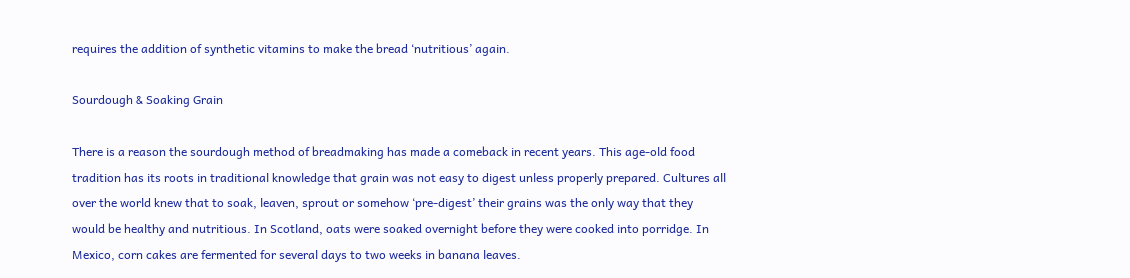requires the addition of synthetic vitamins to make the bread ‘nutritious’ again.

Sourdough & Soaking Grain

There is a reason the sourdough method of breadmaking has made a comeback in recent years. This age-old food tradition has its roots in traditional knowledge that grain was not easy to digest unless properly prepared. Cultures all over the world knew that to soak, leaven, sprout or somehow ‘pre-digest’ their grains was the only way that they would be healthy and nutritious. In Scotland, oats were soaked overnight before they were cooked into porridge. In Mexico, corn cakes are fermented for several days to two weeks in banana leaves.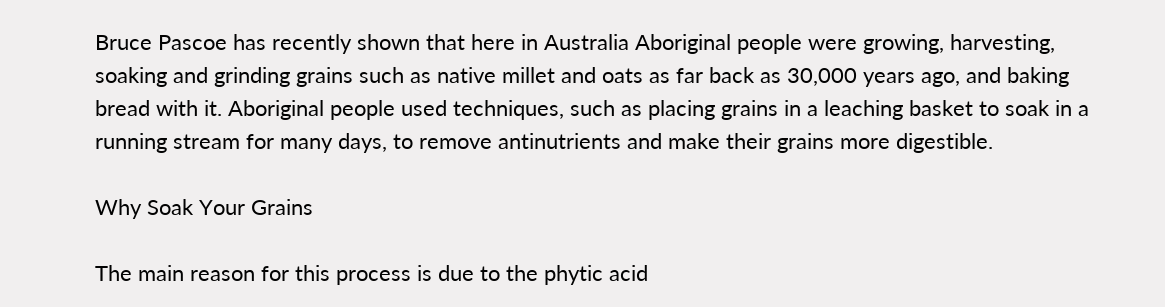Bruce Pascoe has recently shown that here in Australia Aboriginal people were growing, harvesting, soaking and grinding grains such as native millet and oats as far back as 30,000 years ago, and baking bread with it. Aboriginal people used techniques, such as placing grains in a leaching basket to soak in a running stream for many days, to remove antinutrients and make their grains more digestible.

Why Soak Your Grains

The main reason for this process is due to the phytic acid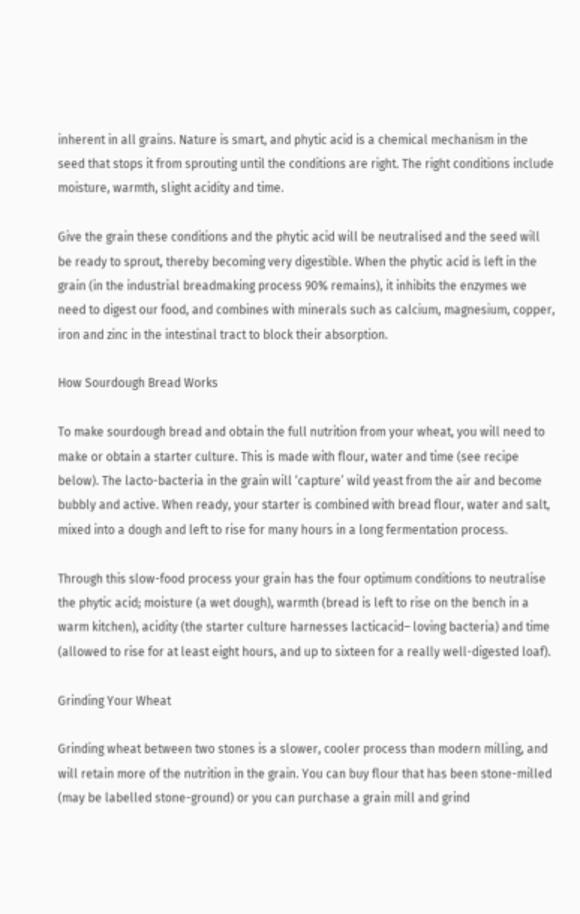inherent in all grains. Nature is smart, and phytic acid is a chemical mechanism in the seed that stops it from sprouting until the conditions are right. The right conditions include moisture, warmth, slight acidity and time.

Give the grain these conditions and the phytic acid will be neutralised and the seed will be ready to sprout, thereby becoming very digestible. When the phytic acid is left in the grain (in the industrial breadmaking process 90% remains), it inhibits the enzymes we need to digest our food, and combines with minerals such as calcium, magnesium, copper, iron and zinc in the intestinal tract to block their absorption.

How Sourdough Bread Works

To make sourdough bread and obtain the full nutrition from your wheat, you will need to make or obtain a starter culture. This is made with flour, water and time (see recipe below). The lacto-bacteria in the grain will ‘capture’ wild yeast from the air and become bubbly and active. When ready, your starter is combined with bread flour, water and salt, mixed into a dough and left to rise for many hours in a long fermentation process.

Through this slow-food process your grain has the four optimum conditions to neutralise the phytic acid; moisture (a wet dough), warmth (bread is left to rise on the bench in a warm kitchen), acidity (the starter culture harnesses lacticacid– loving bacteria) and time (allowed to rise for at least eight hours, and up to sixteen for a really well-digested loaf).

Grinding Your Wheat

Grinding wheat between two stones is a slower, cooler process than modern milling, and will retain more of the nutrition in the grain. You can buy flour that has been stone-milled (may be labelled stone-ground) or you can purchase a grain mill and grind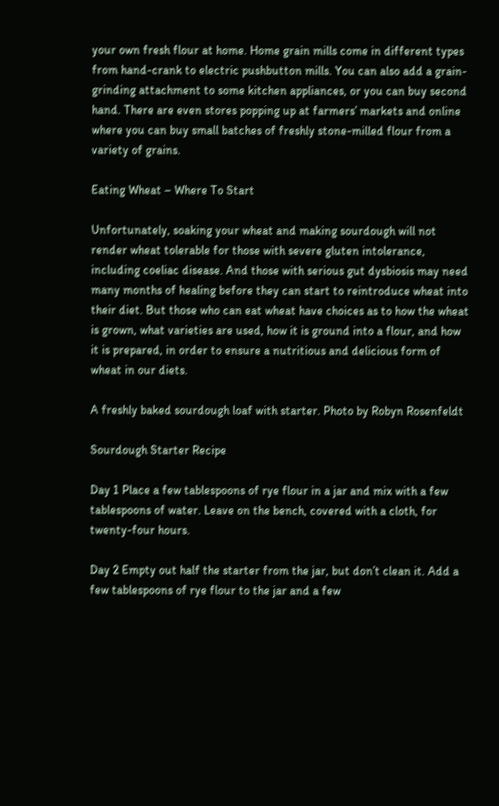your own fresh flour at home. Home grain mills come in different types from hand-crank to electric pushbutton mills. You can also add a grain-grinding attachment to some kitchen appliances, or you can buy second hand. There are even stores popping up at farmers’ markets and online where you can buy small batches of freshly stone-milled flour from a variety of grains.

Eating Wheat – Where To Start

Unfortunately, soaking your wheat and making sourdough will not render wheat tolerable for those with severe gluten intolerance, including coeliac disease. And those with serious gut dysbiosis may need many months of healing before they can start to reintroduce wheat into their diet. But those who can eat wheat have choices as to how the wheat is grown, what varieties are used, how it is ground into a flour, and how it is prepared, in order to ensure a nutritious and delicious form of wheat in our diets.

A freshly baked sourdough loaf with starter. Photo by Robyn Rosenfeldt

Sourdough Starter Recipe

Day 1 Place a few tablespoons of rye flour in a jar and mix with a few tablespoons of water. Leave on the bench, covered with a cloth, for twenty-four hours.

Day 2 Empty out half the starter from the jar, but don’t clean it. Add a few tablespoons of rye flour to the jar and a few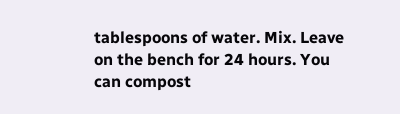tablespoons of water. Mix. Leave on the bench for 24 hours. You can compost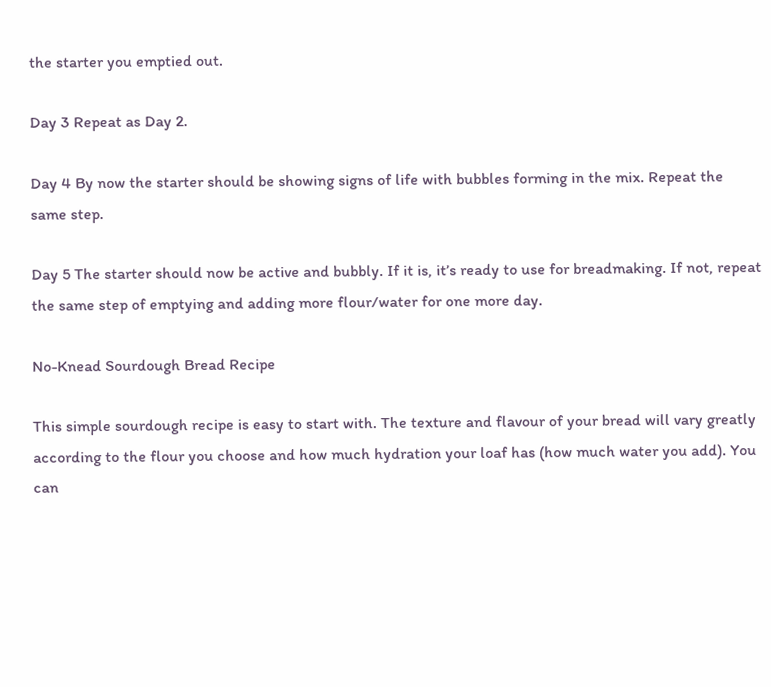the starter you emptied out.

Day 3 Repeat as Day 2.

Day 4 By now the starter should be showing signs of life with bubbles forming in the mix. Repeat the same step.

Day 5 The starter should now be active and bubbly. If it is, it’s ready to use for breadmaking. If not, repeat the same step of emptying and adding more flour/water for one more day.

No-Knead Sourdough Bread Recipe

This simple sourdough recipe is easy to start with. The texture and flavour of your bread will vary greatly according to the flour you choose and how much hydration your loaf has (how much water you add). You can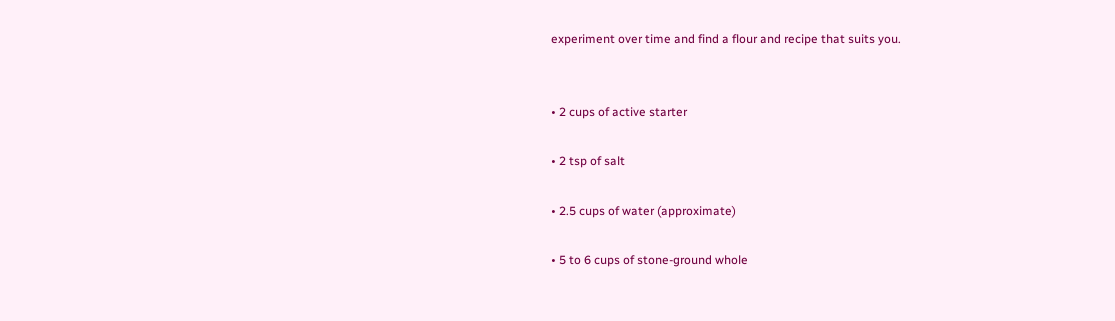experiment over time and find a flour and recipe that suits you.


• 2 cups of active starter

• 2 tsp of salt

• 2.5 cups of water (approximate)

• 5 to 6 cups of stone-ground whole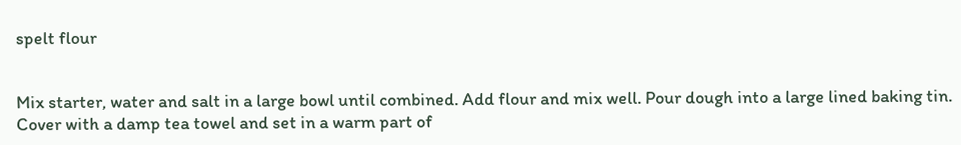spelt flour


Mix starter, water and salt in a large bowl until combined. Add flour and mix well. Pour dough into a large lined baking tin. Cover with a damp tea towel and set in a warm part of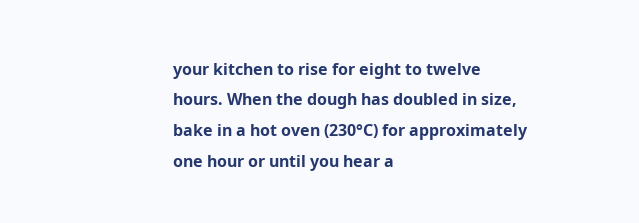your kitchen to rise for eight to twelve hours. When the dough has doubled in size, bake in a hot oven (230°C) for approximately one hour or until you hear a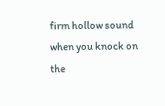firm hollow sound when you knock on the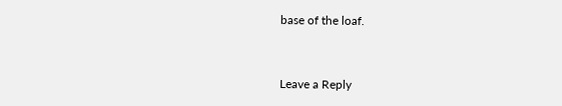base of the loaf.


Leave a Reply